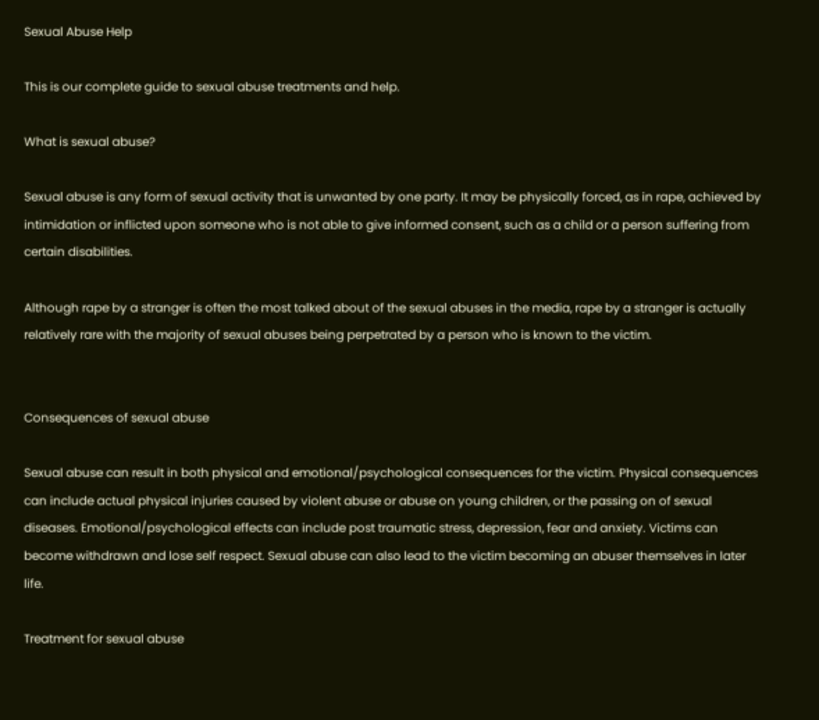Sexual Abuse Help

This is our complete guide to sexual abuse treatments and help.

What is sexual abuse?

Sexual abuse is any form of sexual activity that is unwanted by one party. It may be physically forced, as in rape, achieved by intimidation or inflicted upon someone who is not able to give informed consent, such as a child or a person suffering from certain disabilities.

Although rape by a stranger is often the most talked about of the sexual abuses in the media, rape by a stranger is actually relatively rare with the majority of sexual abuses being perpetrated by a person who is known to the victim.


Consequences of sexual abuse

Sexual abuse can result in both physical and emotional/psychological consequences for the victim. Physical consequences can include actual physical injuries caused by violent abuse or abuse on young children, or the passing on of sexual diseases. Emotional/psychological effects can include post traumatic stress, depression, fear and anxiety. Victims can become withdrawn and lose self respect. Sexual abuse can also lead to the victim becoming an abuser themselves in later life.

Treatment for sexual abuse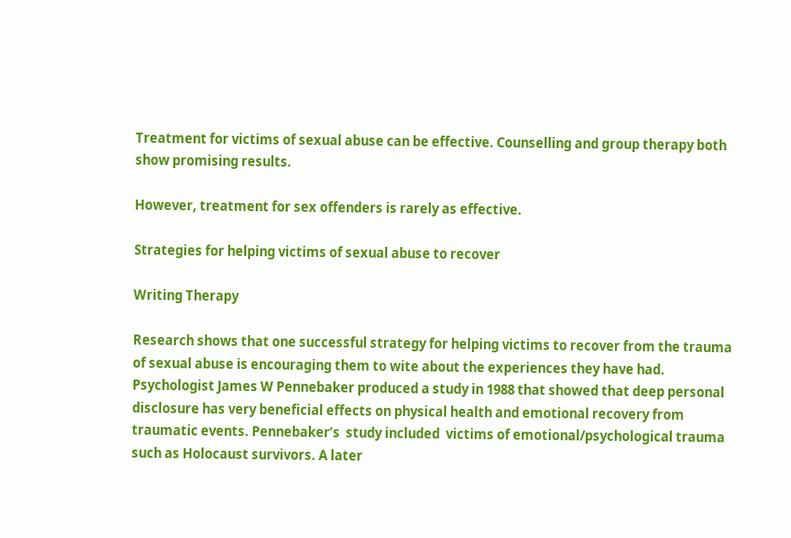Treatment for victims of sexual abuse can be effective. Counselling and group therapy both show promising results.

However, treatment for sex offenders is rarely as effective.

Strategies for helping victims of sexual abuse to recover

Writing Therapy

Research shows that one successful strategy for helping victims to recover from the trauma of sexual abuse is encouraging them to wite about the experiences they have had. Psychologist James W Pennebaker produced a study in 1988 that showed that deep personal disclosure has very beneficial effects on physical health and emotional recovery from traumatic events. Pennebaker’s  study included  victims of emotional/psychological trauma such as Holocaust survivors. A later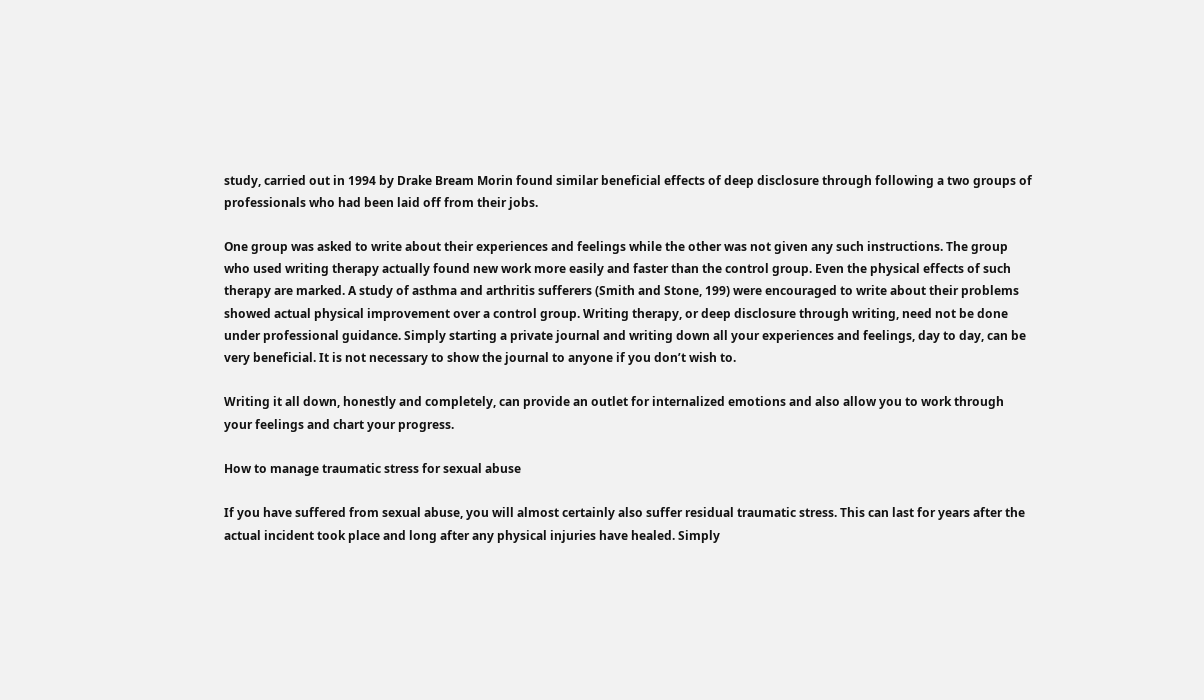study, carried out in 1994 by Drake Bream Morin found similar beneficial effects of deep disclosure through following a two groups of professionals who had been laid off from their jobs.

One group was asked to write about their experiences and feelings while the other was not given any such instructions. The group who used writing therapy actually found new work more easily and faster than the control group. Even the physical effects of such therapy are marked. A study of asthma and arthritis sufferers (Smith and Stone, 199) were encouraged to write about their problems showed actual physical improvement over a control group. Writing therapy, or deep disclosure through writing, need not be done under professional guidance. Simply starting a private journal and writing down all your experiences and feelings, day to day, can be very beneficial. It is not necessary to show the journal to anyone if you don’t wish to.

Writing it all down, honestly and completely, can provide an outlet for internalized emotions and also allow you to work through your feelings and chart your progress.

How to manage traumatic stress for sexual abuse

If you have suffered from sexual abuse, you will almost certainly also suffer residual traumatic stress. This can last for years after the actual incident took place and long after any physical injuries have healed. Simply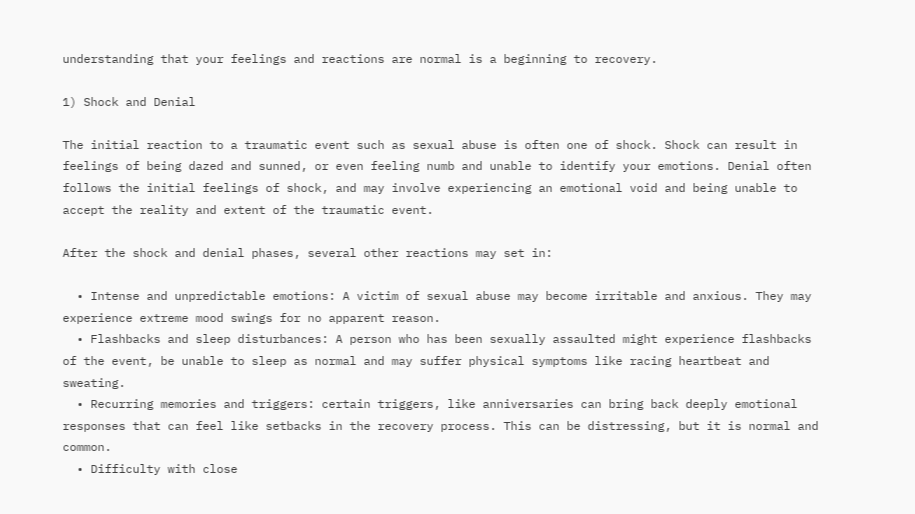understanding that your feelings and reactions are normal is a beginning to recovery.

1) Shock and Denial

The initial reaction to a traumatic event such as sexual abuse is often one of shock. Shock can result in feelings of being dazed and sunned, or even feeling numb and unable to identify your emotions. Denial often follows the initial feelings of shock, and may involve experiencing an emotional void and being unable to accept the reality and extent of the traumatic event.

After the shock and denial phases, several other reactions may set in:

  • Intense and unpredictable emotions: A victim of sexual abuse may become irritable and anxious. They may experience extreme mood swings for no apparent reason.
  • Flashbacks and sleep disturbances: A person who has been sexually assaulted might experience flashbacks of the event, be unable to sleep as normal and may suffer physical symptoms like racing heartbeat and sweating.
  • Recurring memories and triggers: certain triggers, like anniversaries can bring back deeply emotional responses that can feel like setbacks in the recovery process. This can be distressing, but it is normal and common.
  • Difficulty with close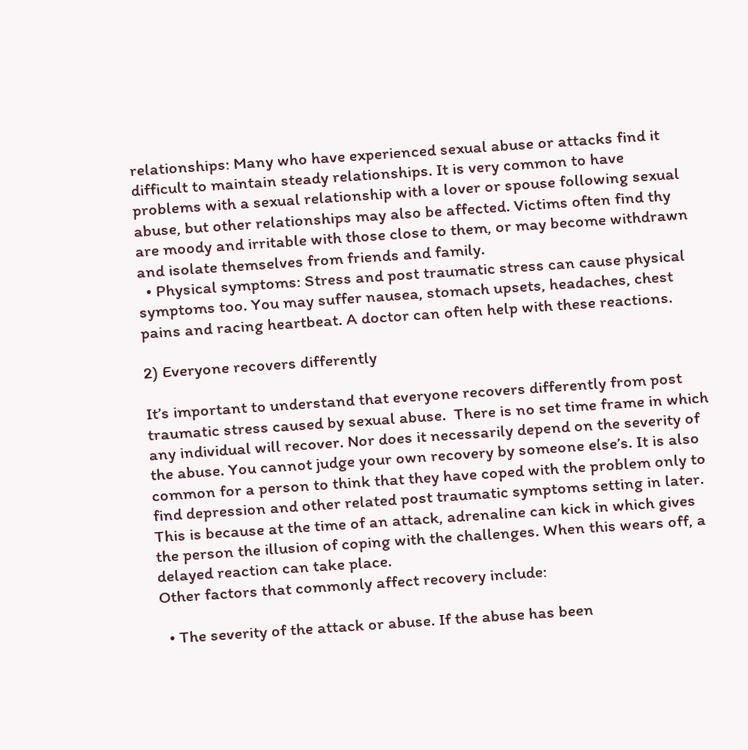relationships: Many who have experienced sexual abuse or attacks find it difficult to maintain steady relationships. It is very common to have problems with a sexual relationship with a lover or spouse following sexual abuse, but other relationships may also be affected. Victims often find thy are moody and irritable with those close to them, or may become withdrawn and isolate themselves from friends and family.
  • Physical symptoms: Stress and post traumatic stress can cause physical symptoms too. You may suffer nausea, stomach upsets, headaches, chest pains and racing heartbeat. A doctor can often help with these reactions.

2) Everyone recovers differently

It’s important to understand that everyone recovers differently from post traumatic stress caused by sexual abuse.  There is no set time frame in which any individual will recover. Nor does it necessarily depend on the severity of the abuse. You cannot judge your own recovery by someone else’s. It is also common for a person to think that they have coped with the problem only to find depression and other related post traumatic symptoms setting in later. This is because at the time of an attack, adrenaline can kick in which gives the person the illusion of coping with the challenges. When this wears off, a delayed reaction can take place.
Other factors that commonly affect recovery include:

  • The severity of the attack or abuse. If the abuse has been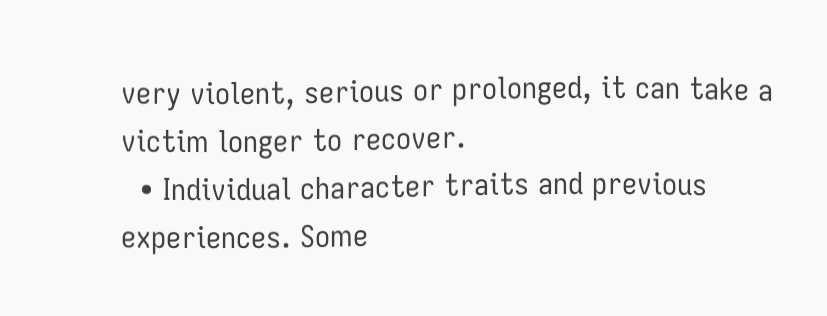very violent, serious or prolonged, it can take a victim longer to recover.
  • Individual character traits and previous experiences. Some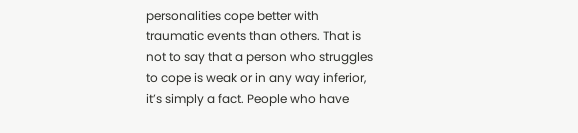personalities cope better with traumatic events than others. That is not to say that a person who struggles to cope is weak or in any way inferior, it’s simply a fact. People who have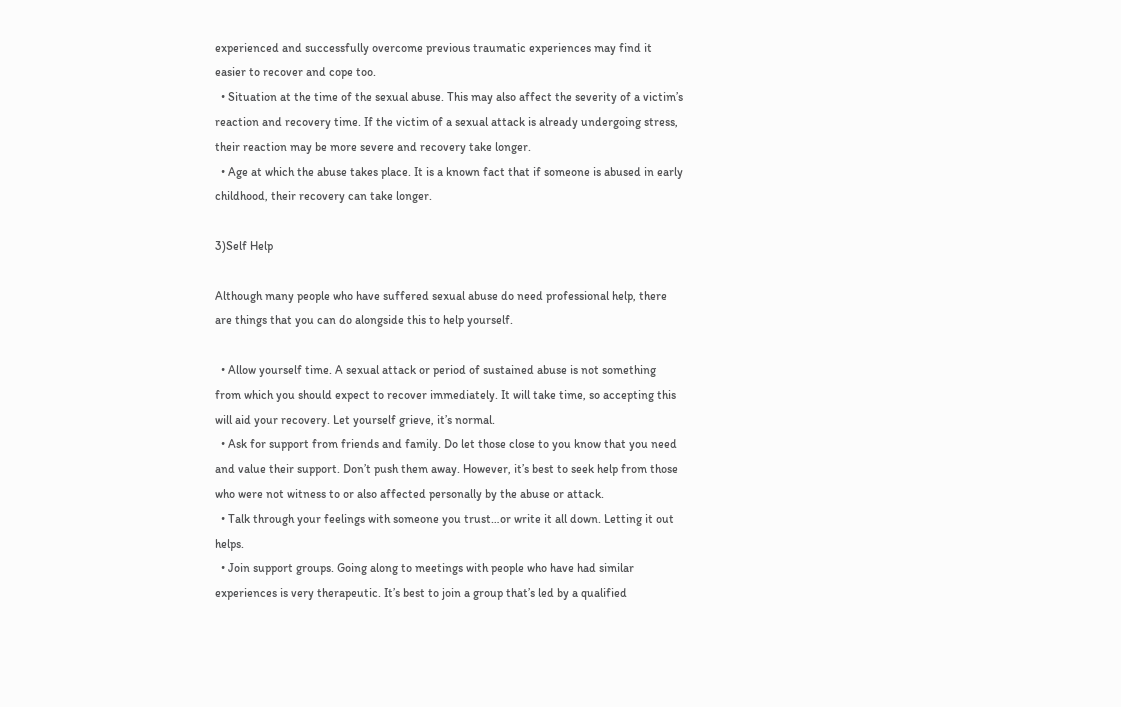experienced and successfully overcome previous traumatic experiences may find it easier to recover and cope too.
  • Situation at the time of the sexual abuse. This may also affect the severity of a victim’s reaction and recovery time. If the victim of a sexual attack is already undergoing stress, their reaction may be more severe and recovery take longer.
  • Age at which the abuse takes place. It is a known fact that if someone is abused in early childhood, their recovery can take longer.

3)Self Help

Although many people who have suffered sexual abuse do need professional help, there are things that you can do alongside this to help yourself.

  • Allow yourself time. A sexual attack or period of sustained abuse is not something from which you should expect to recover immediately. It will take time, so accepting this will aid your recovery. Let yourself grieve, it’s normal.
  • Ask for support from friends and family. Do let those close to you know that you need and value their support. Don’t push them away. However, it’s best to seek help from those who were not witness to or also affected personally by the abuse or attack.
  • Talk through your feelings with someone you trust…or write it all down. Letting it out helps.
  • Join support groups. Going along to meetings with people who have had similar experiences is very therapeutic. It’s best to join a group that’s led by a qualified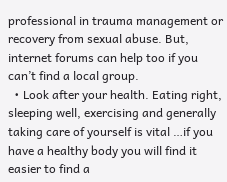professional in trauma management or recovery from sexual abuse. But, internet forums can help too if you can’t find a local group.
  • Look after your health. Eating right, sleeping well, exercising and generally taking care of yourself is vital …if you have a healthy body you will find it easier to find a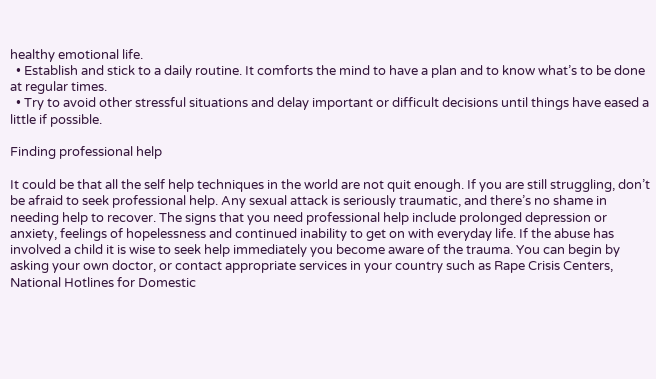healthy emotional life.
  • Establish and stick to a daily routine. It comforts the mind to have a plan and to know what’s to be done at regular times.
  • Try to avoid other stressful situations and delay important or difficult decisions until things have eased a little if possible.

Finding professional help

It could be that all the self help techniques in the world are not quit enough. If you are still struggling, don’t be afraid to seek professional help. Any sexual attack is seriously traumatic, and there’s no shame in needing help to recover. The signs that you need professional help include prolonged depression or anxiety, feelings of hopelessness and continued inability to get on with everyday life. If the abuse has involved a child it is wise to seek help immediately you become aware of the trauma. You can begin by asking your own doctor, or contact appropriate services in your country such as Rape Crisis Centers, National Hotlines for Domestic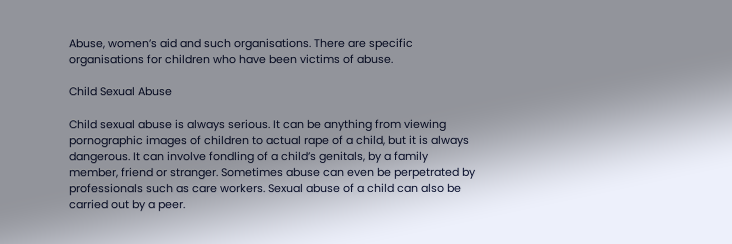Abuse, women’s aid and such organisations. There are specific organisations for children who have been victims of abuse.

Child Sexual Abuse

Child sexual abuse is always serious. It can be anything from viewing pornographic images of children to actual rape of a child, but it is always dangerous. It can involve fondling of a child’s genitals, by a family member, friend or stranger. Sometimes abuse can even be perpetrated by professionals such as care workers. Sexual abuse of a child can also be carried out by a peer.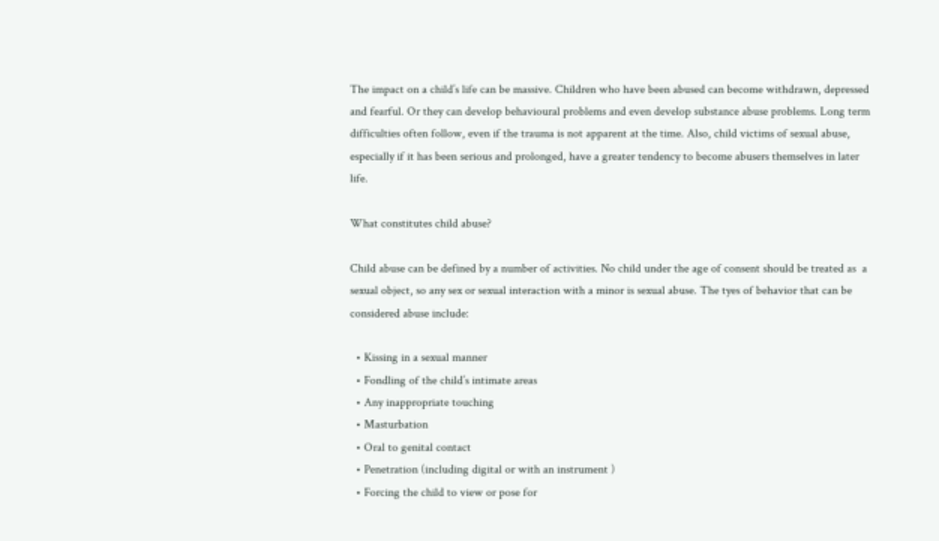The impact on a child’s life can be massive. Children who have been abused can become withdrawn, depressed and fearful. Or they can develop behavioural problems and even develop substance abuse problems. Long term difficulties often follow, even if the trauma is not apparent at the time. Also, child victims of sexual abuse, especially if it has been serious and prolonged, have a greater tendency to become abusers themselves in later life.

What constitutes child abuse?

Child abuse can be defined by a number of activities. No child under the age of consent should be treated as  a sexual object, so any sex or sexual interaction with a minor is sexual abuse. The tyes of behavior that can be considered abuse include:

  • Kissing in a sexual manner
  • Fondling of the child’s intimate areas
  • Any inappropriate touching
  • Masturbation
  • Oral to genital contact
  • Penetration (including digital or with an instrument )
  • Forcing the child to view or pose for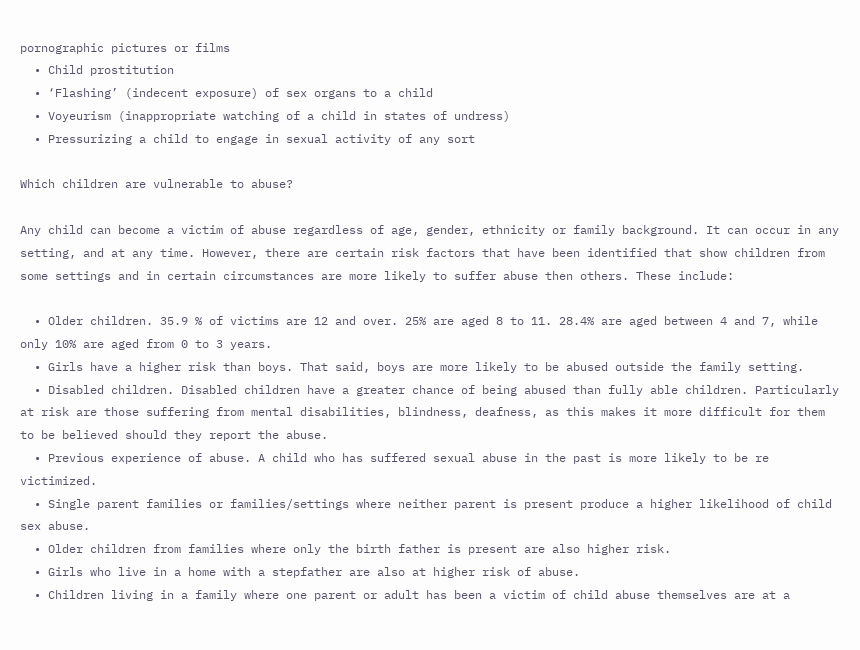pornographic pictures or films
  • Child prostitution
  • ‘Flashing’ (indecent exposure) of sex organs to a child
  • Voyeurism (inappropriate watching of a child in states of undress)
  • Pressurizing a child to engage in sexual activity of any sort

Which children are vulnerable to abuse?

Any child can become a victim of abuse regardless of age, gender, ethnicity or family background. It can occur in any setting, and at any time. However, there are certain risk factors that have been identified that show children from some settings and in certain circumstances are more likely to suffer abuse then others. These include:

  • Older children. 35.9 % of victims are 12 and over. 25% are aged 8 to 11. 28.4% are aged between 4 and 7, while only 10% are aged from 0 to 3 years.
  • Girls have a higher risk than boys. That said, boys are more likely to be abused outside the family setting.
  • Disabled children. Disabled children have a greater chance of being abused than fully able children. Particularly at risk are those suffering from mental disabilities, blindness, deafness, as this makes it more difficult for them to be believed should they report the abuse.
  • Previous experience of abuse. A child who has suffered sexual abuse in the past is more likely to be re victimized.
  • Single parent families or families/settings where neither parent is present produce a higher likelihood of child sex abuse.
  • Older children from families where only the birth father is present are also higher risk.
  • Girls who live in a home with a stepfather are also at higher risk of abuse.
  • Children living in a family where one parent or adult has been a victim of child abuse themselves are at a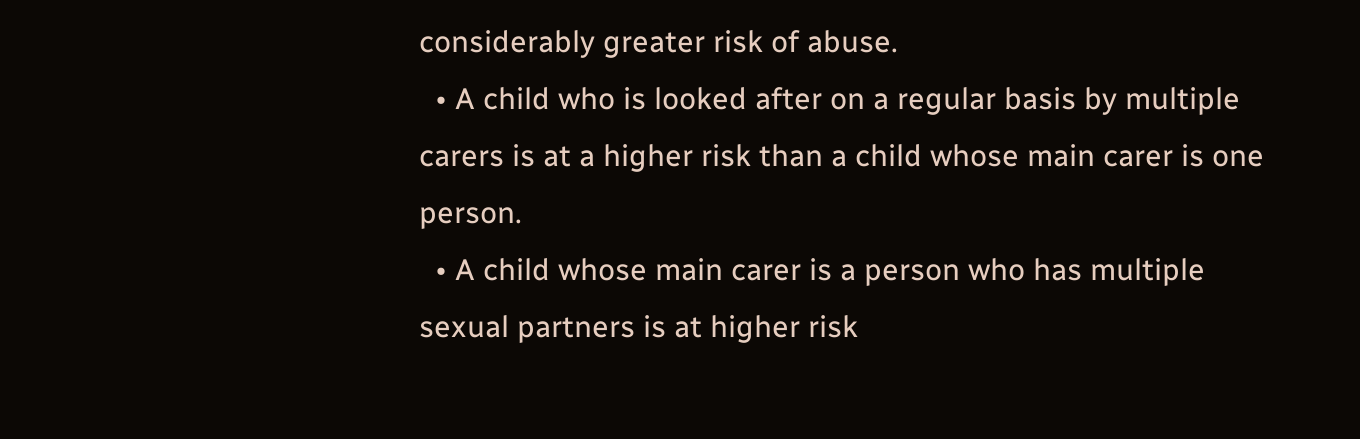considerably greater risk of abuse.
  • A child who is looked after on a regular basis by multiple carers is at a higher risk than a child whose main carer is one person.
  • A child whose main carer is a person who has multiple sexual partners is at higher risk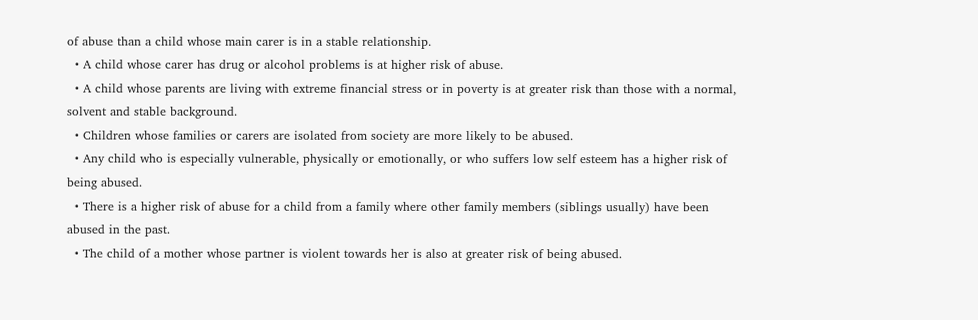of abuse than a child whose main carer is in a stable relationship.
  • A child whose carer has drug or alcohol problems is at higher risk of abuse.
  • A child whose parents are living with extreme financial stress or in poverty is at greater risk than those with a normal, solvent and stable background.
  • Children whose families or carers are isolated from society are more likely to be abused.
  • Any child who is especially vulnerable, physically or emotionally, or who suffers low self esteem has a higher risk of being abused.
  • There is a higher risk of abuse for a child from a family where other family members (siblings usually) have been abused in the past.
  • The child of a mother whose partner is violent towards her is also at greater risk of being abused.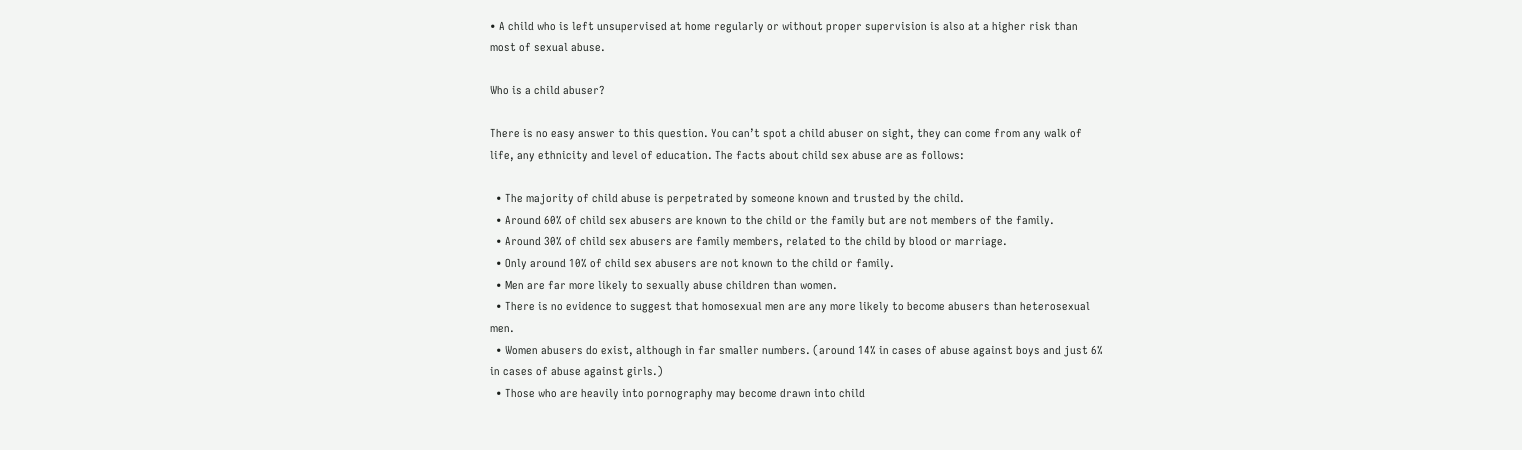• A child who is left unsupervised at home regularly or without proper supervision is also at a higher risk than most of sexual abuse.

Who is a child abuser?

There is no easy answer to this question. You can’t spot a child abuser on sight, they can come from any walk of life, any ethnicity and level of education. The facts about child sex abuse are as follows:

  • The majority of child abuse is perpetrated by someone known and trusted by the child.
  • Around 60% of child sex abusers are known to the child or the family but are not members of the family.
  • Around 30% of child sex abusers are family members, related to the child by blood or marriage.
  • Only around 10% of child sex abusers are not known to the child or family.
  • Men are far more likely to sexually abuse children than women.
  • There is no evidence to suggest that homosexual men are any more likely to become abusers than heterosexual men.
  • Women abusers do exist, although in far smaller numbers. (around 14% in cases of abuse against boys and just 6% in cases of abuse against girls.)
  • Those who are heavily into pornography may become drawn into child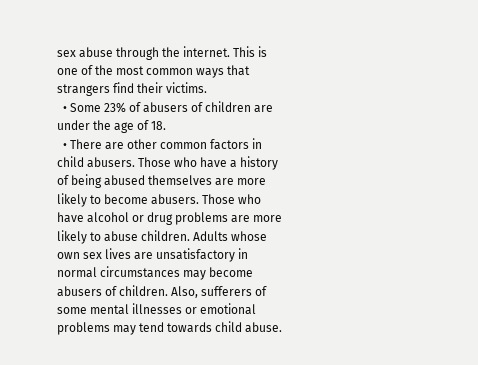sex abuse through the internet. This is one of the most common ways that strangers find their victims.
  • Some 23% of abusers of children are under the age of 18.
  • There are other common factors in child abusers. Those who have a history of being abused themselves are more likely to become abusers. Those who have alcohol or drug problems are more likely to abuse children. Adults whose own sex lives are unsatisfactory in normal circumstances may become abusers of children. Also, sufferers of some mental illnesses or emotional problems may tend towards child abuse.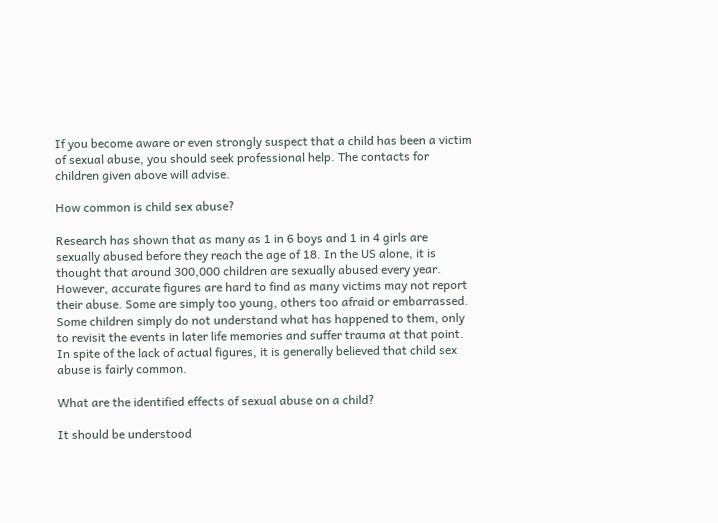If you become aware or even strongly suspect that a child has been a victim of sexual abuse, you should seek professional help. The contacts for children given above will advise.

How common is child sex abuse?

Research has shown that as many as 1 in 6 boys and 1 in 4 girls are sexually abused before they reach the age of 18. In the US alone, it is thought that around 300,000 children are sexually abused every year. However, accurate figures are hard to find as many victims may not report their abuse. Some are simply too young, others too afraid or embarrassed. Some children simply do not understand what has happened to them, only to revisit the events in later life memories and suffer trauma at that point.
In spite of the lack of actual figures, it is generally believed that child sex abuse is fairly common.

What are the identified effects of sexual abuse on a child?

It should be understood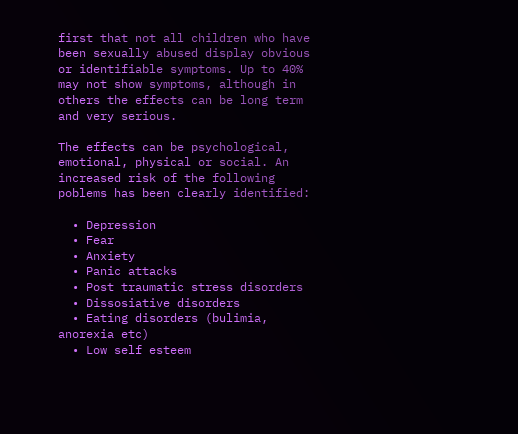first that not all children who have been sexually abused display obvious or identifiable symptoms. Up to 40% may not show symptoms, although in others the effects can be long term and very serious.

The effects can be psychological, emotional, physical or social. An increased risk of the following poblems has been clearly identified:

  • Depression
  • Fear
  • Anxiety
  • Panic attacks
  • Post traumatic stress disorders
  • Dissosiative disorders
  • Eating disorders (bulimia, anorexia etc)
  • Low self esteem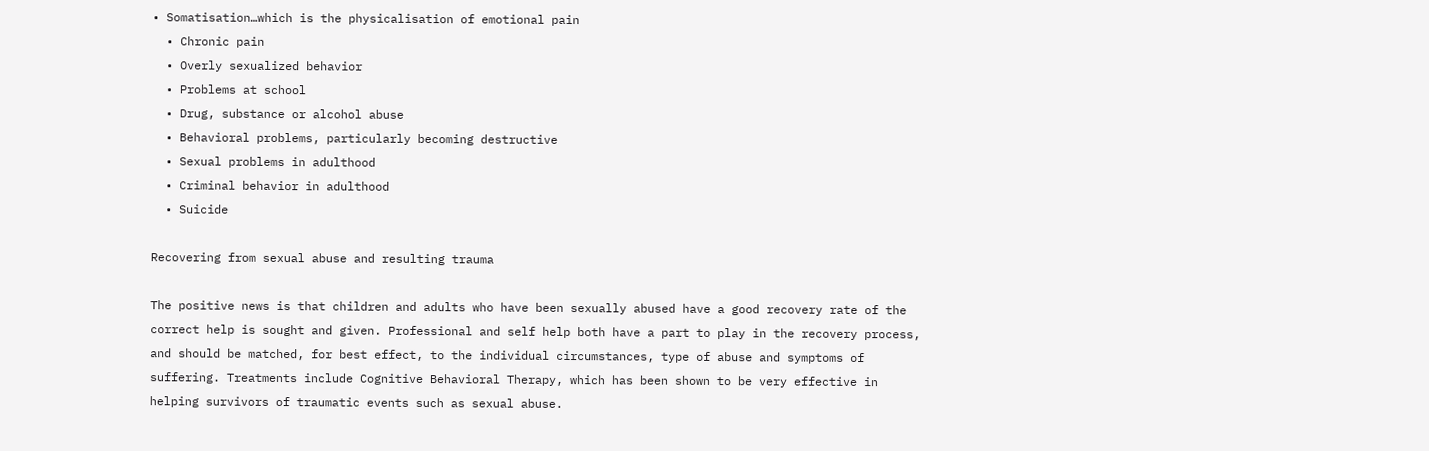• Somatisation…which is the physicalisation of emotional pain
  • Chronic pain
  • Overly sexualized behavior
  • Problems at school
  • Drug, substance or alcohol abuse
  • Behavioral problems, particularly becoming destructive
  • Sexual problems in adulthood
  • Criminal behavior in adulthood
  • Suicide

Recovering from sexual abuse and resulting trauma

The positive news is that children and adults who have been sexually abused have a good recovery rate of the correct help is sought and given. Professional and self help both have a part to play in the recovery process, and should be matched, for best effect, to the individual circumstances, type of abuse and symptoms of suffering. Treatments include Cognitive Behavioral Therapy, which has been shown to be very effective in helping survivors of traumatic events such as sexual abuse.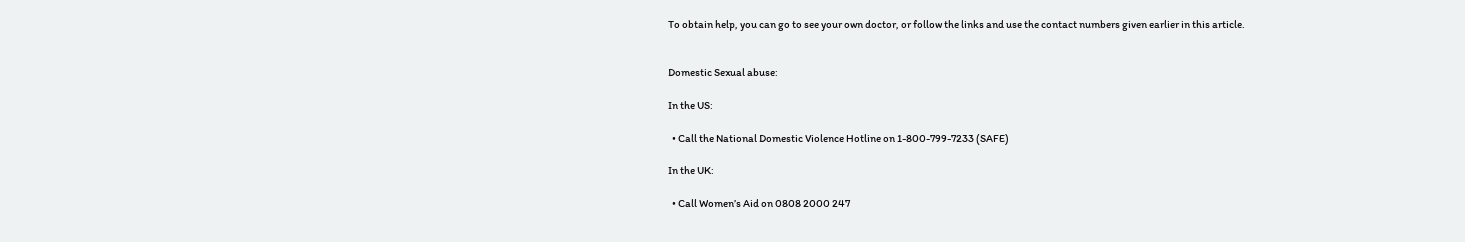To obtain help, you can go to see your own doctor, or follow the links and use the contact numbers given earlier in this article.


Domestic Sexual abuse:

In the US:

  • Call the National Domestic Violence Hotline on 1-800-799-7233 (SAFE)

In the UK:

  • Call Women’s Aid on 0808 2000 247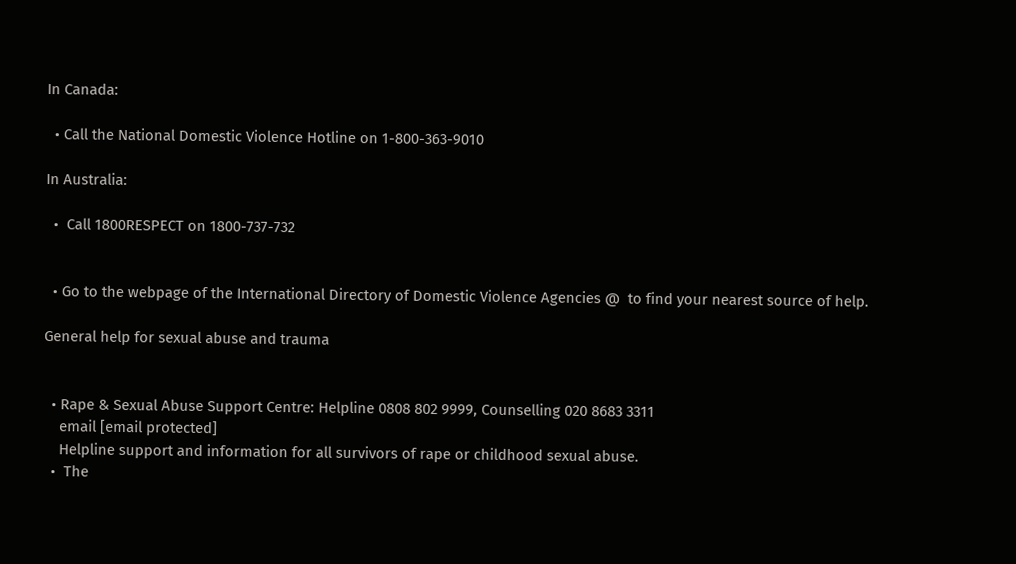In Canada:

  • Call the National Domestic Violence Hotline on 1-800-363-9010

In Australia:

  •  Call 1800RESPECT on 1800-737-732


  • Go to the webpage of the International Directory of Domestic Violence Agencies @  to find your nearest source of help.

General help for sexual abuse and trauma


  • Rape & Sexual Abuse Support Centre: Helpline 0808 802 9999, Counselling 020 8683 3311
    email [email protected]
    Helpline support and information for all survivors of rape or childhood sexual abuse.
  •  The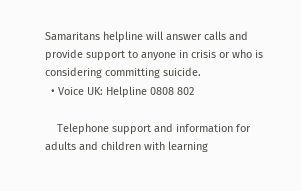Samaritans helpline will answer calls and provide support to anyone in crisis or who is considering committing suicide.
  • Voice UK: Helpline 0808 802

    Telephone support and information for adults and children with learning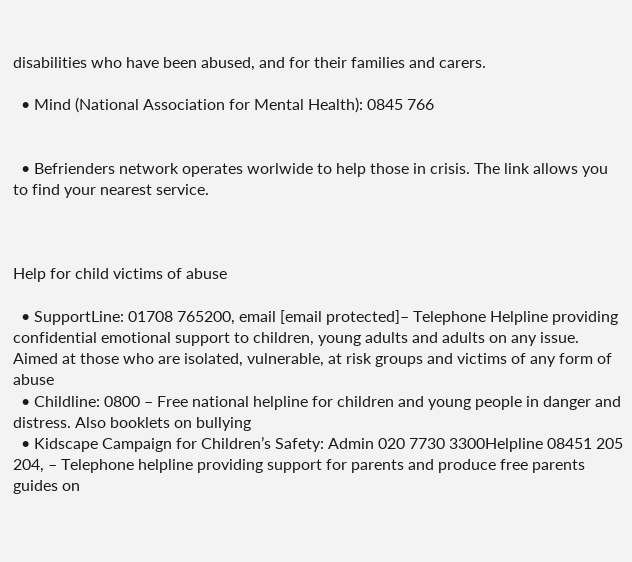disabilities who have been abused, and for their families and carers.

  • Mind (National Association for Mental Health): 0845 766


  • Befrienders network operates worlwide to help those in crisis. The link allows you to find your nearest service.



Help for child victims of abuse

  • SupportLine: 01708 765200, email [email protected]– Telephone Helpline providing confidential emotional support to children, young adults and adults on any issue. Aimed at those who are isolated, vulnerable, at risk groups and victims of any form of abuse
  • Childline: 0800 – Free national helpline for children and young people in danger and distress. Also booklets on bullying
  • Kidscape Campaign for Children’s Safety: Admin 020 7730 3300Helpline 08451 205 204, – Telephone helpline providing support for parents and produce free parents guides on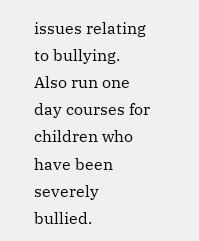issues relating to bullying. Also run one day courses for children who have been severely bullied.